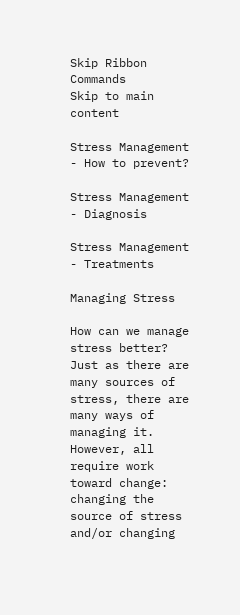Skip Ribbon Commands
Skip to main content

Stress Management - How to prevent?

Stress Management - Diagnosis

Stress Management - Treatments

Managing Stress

How can we manage stress better? Just as there are many sources of stress, there are many ways of managing it. However, all require work toward change: changing the source of stress and/or changing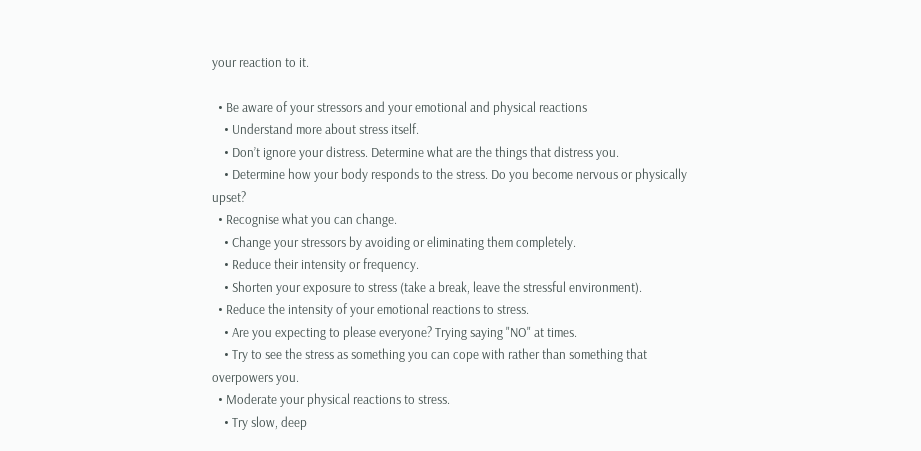your reaction to it.

  • Be aware of your stressors and your emotional and physical reactions
    • Understand more about stress itself.
    • Don’t ignore your distress. Determine what are the things that distress you.
    • Determine how your body responds to the stress. Do you become nervous or physically upset?
  • Recognise what you can change.
    • Change your stressors by avoiding or eliminating them completely.
    • Reduce their intensity or frequency.
    • Shorten your exposure to stress (take a break, leave the stressful environment).
  • Reduce the intensity of your emotional reactions to stress.
    • Are you expecting to please everyone? Trying saying "NO" at times.
    • Try to see the stress as something you can cope with rather than something that overpowers you.
  • Moderate your physical reactions to stress.
    • Try slow, deep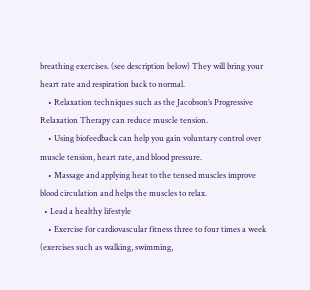breathing exercises. (see description below) They will bring your heart rate and respiration back to normal.
    • Relaxation techniques such as the Jacobson’s Progressive Relaxation Therapy can reduce muscle tension.
    • Using biofeedback can help you gain voluntary control over muscle tension, heart rate, and blood pressure.
    • Massage and applying heat to the tensed muscles improve blood circulation and helps the muscles to relax.
  • Lead a healthy lifestyle
    • Exercise for cardiovascular fitness three to four times a week (exercises such as walking, swimming,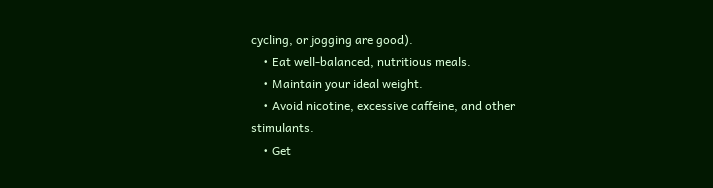cycling, or jogging are good).
    • Eat well-balanced, nutritious meals.
    • Maintain your ideal weight.
    • Avoid nicotine, excessive caffeine, and other stimulants.
    • Get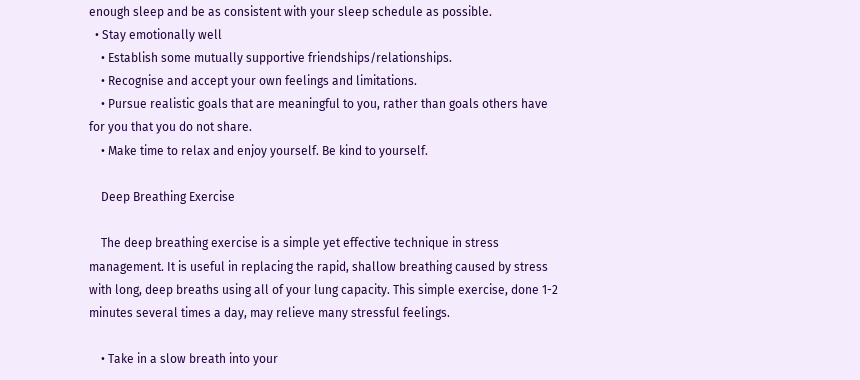enough sleep and be as consistent with your sleep schedule as possible.
  • Stay emotionally well
    • Establish some mutually supportive friendships/relationships.
    • Recognise and accept your own feelings and limitations.
    • Pursue realistic goals that are meaningful to you, rather than goals others have for you that you do not share.
    • Make time to relax and enjoy yourself. Be kind to yourself.

    Deep Breathing Exercise

    The deep breathing exercise is a simple yet effective technique in stress management. It is useful in replacing the rapid, shallow breathing caused by stress with long, deep breaths using all of your lung capacity. This simple exercise, done 1-2 minutes several times a day, may relieve many stressful feelings.

    • Take in a slow breath into your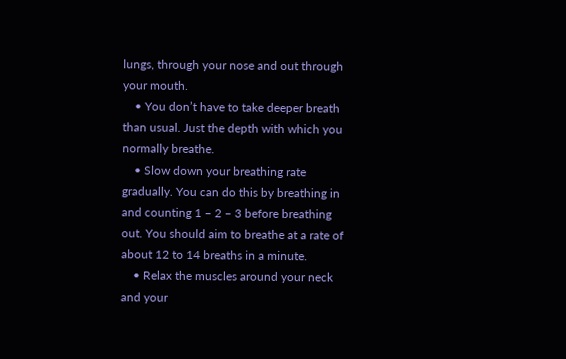lungs, through your nose and out through your mouth.
    • You don’t have to take deeper breath than usual. Just the depth with which you normally breathe.
    • Slow down your breathing rate gradually. You can do this by breathing in and counting 1 – 2 – 3 before breathing out. You should aim to breathe at a rate of about 12 to 14 breaths in a minute.
    • Relax the muscles around your neck and your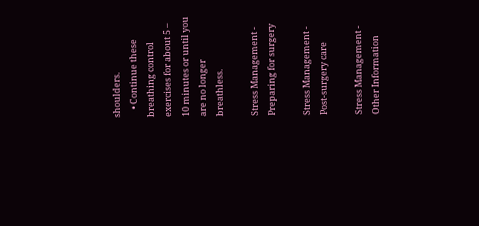shoulders.
    • Continue these breathing control exercises for about 5 – 10 minutes or until you are no longer breathless.

Stress Management - Preparing for surgery

Stress Management - Post-surgery care

Stress Management - Other Information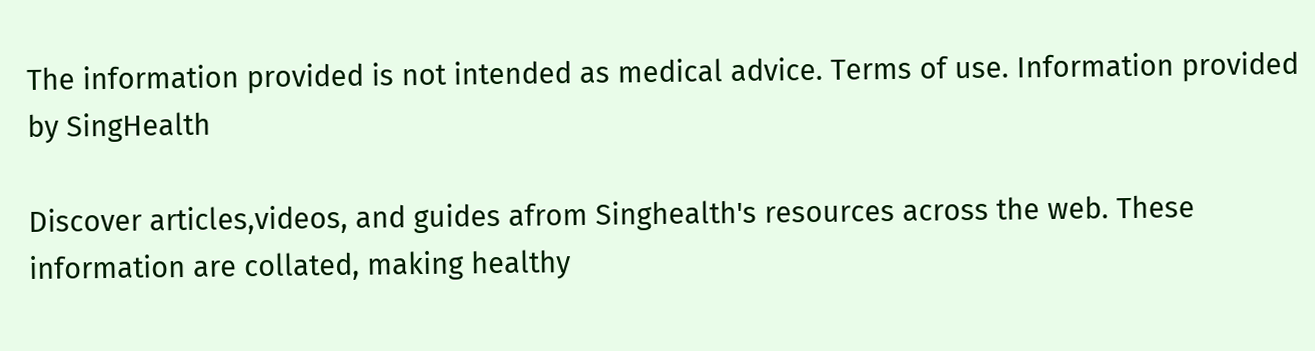The information provided is not intended as medical advice. Terms of use. Information provided by SingHealth

Discover articles,videos, and guides afrom Singhealth's resources across the web. These information are collated, making healthy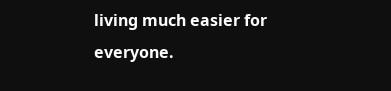living much easier for everyone.